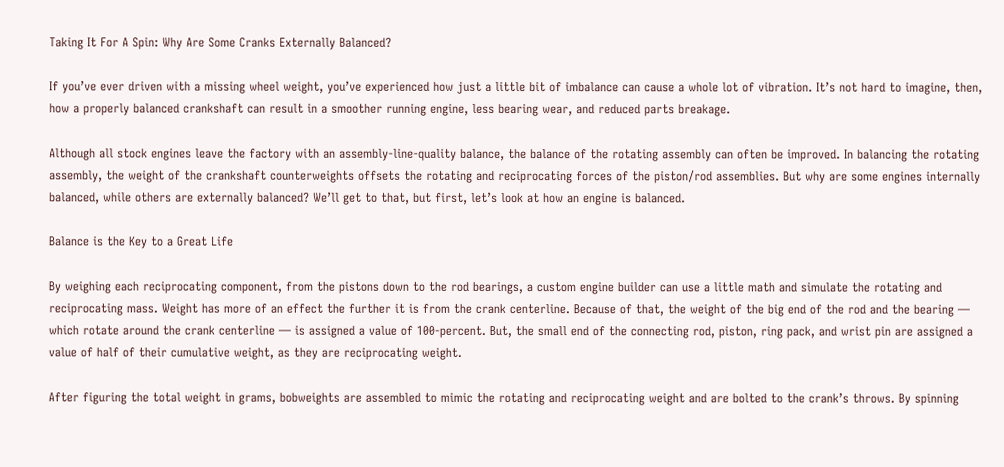Taking It For A Spin: Why Are Some Cranks Externally Balanced?

If you’ve ever driven with a missing wheel weight, you’ve experienced how just a little bit of imbalance can cause a whole lot of vibration. It’s not hard to imagine, then, how a properly balanced crankshaft can result in a smoother running engine, less bearing wear, and reduced parts breakage.

Although all stock engines leave the factory with an assembly-line-quality balance, the balance of the rotating assembly can often be improved. In balancing the rotating assembly, the weight of the crankshaft counterweights offsets the rotating and reciprocating forces of the piston/rod assemblies. But why are some engines internally balanced, while others are externally balanced? We’ll get to that, but first, let’s look at how an engine is balanced.

Balance is the Key to a Great Life

By weighing each reciprocating component, from the pistons down to the rod bearings, a custom engine builder can use a little math and simulate the rotating and reciprocating mass. Weight has more of an effect the further it is from the crank centerline. Because of that, the weight of the big end of the rod and the bearing — which rotate around the crank centerline — is assigned a value of 100-percent. But, the small end of the connecting rod, piston, ring pack, and wrist pin are assigned a value of half of their cumulative weight, as they are reciprocating weight.

After figuring the total weight in grams, bobweights are assembled to mimic the rotating and reciprocating weight and are bolted to the crank’s throws. By spinning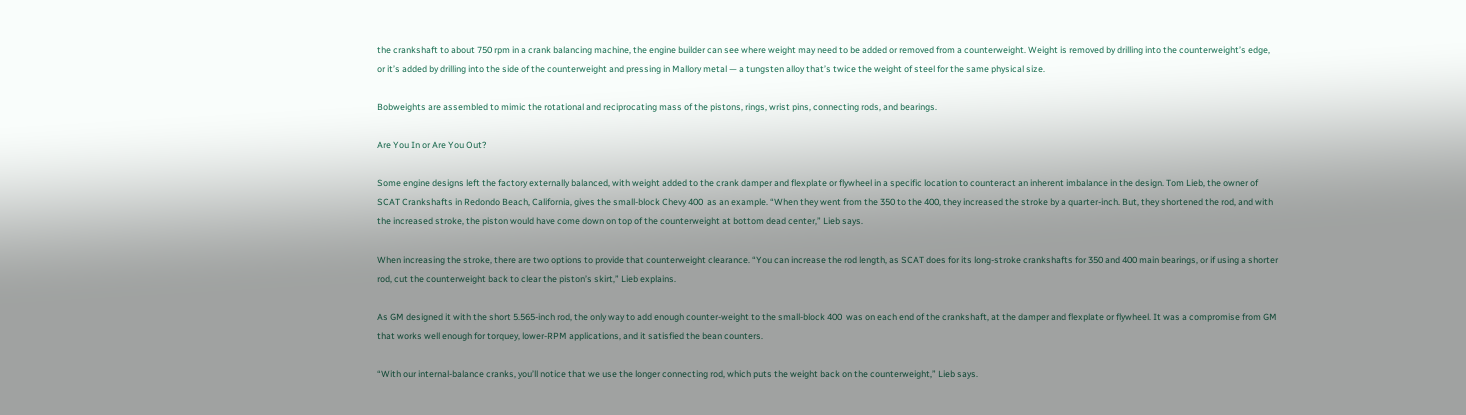the crankshaft to about 750 rpm in a crank balancing machine, the engine builder can see where weight may need to be added or removed from a counterweight. Weight is removed by drilling into the counterweight’s edge, or it’s added by drilling into the side of the counterweight and pressing in Mallory metal — a tungsten alloy that’s twice the weight of steel for the same physical size.

Bobweights are assembled to mimic the rotational and reciprocating mass of the pistons, rings, wrist pins, connecting rods, and bearings.

Are You In or Are You Out?

Some engine designs left the factory externally balanced, with weight added to the crank damper and flexplate or flywheel in a specific location to counteract an inherent imbalance in the design. Tom Lieb, the owner of SCAT Crankshafts in Redondo Beach, California, gives the small-block Chevy 400  as an example. “When they went from the 350 to the 400, they increased the stroke by a quarter-inch. But, they shortened the rod, and with the increased stroke, the piston would have come down on top of the counterweight at bottom dead center,” Lieb says.

When increasing the stroke, there are two options to provide that counterweight clearance. “You can increase the rod length, as SCAT does for its long-stroke crankshafts for 350 and 400 main bearings, or if using a shorter rod, cut the counterweight back to clear the piston’s skirt,” Lieb explains.

As GM designed it with the short 5.565-inch rod, the only way to add enough counter-weight to the small-block 400  was on each end of the crankshaft, at the damper and flexplate or flywheel. It was a compromise from GM that works well enough for torquey, lower-RPM applications, and it satisfied the bean counters.

“With our internal-balance cranks, you’ll notice that we use the longer connecting rod, which puts the weight back on the counterweight,” Lieb says.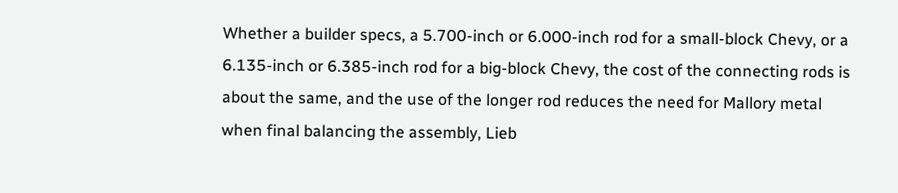Whether a builder specs, a 5.700-inch or 6.000-inch rod for a small-block Chevy, or a 6.135-inch or 6.385-inch rod for a big-block Chevy, the cost of the connecting rods is about the same, and the use of the longer rod reduces the need for Mallory metal when final balancing the assembly, Lieb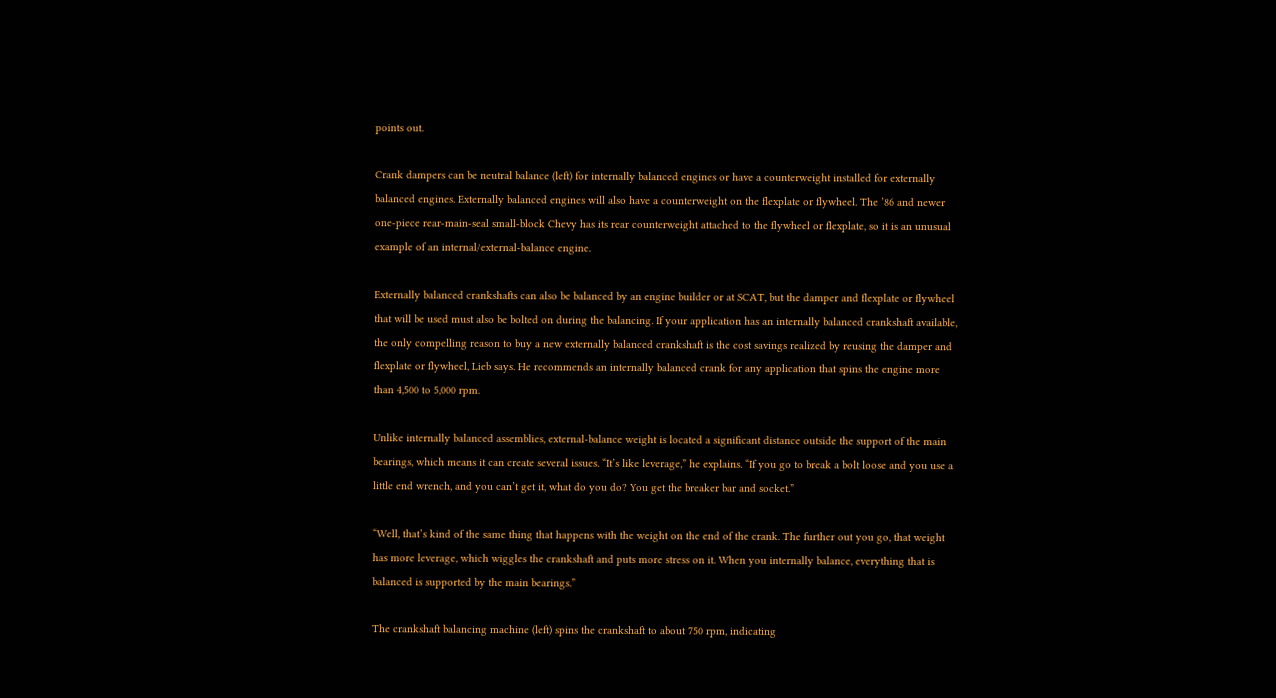points out.

Crank dampers can be neutral balance (left) for internally balanced engines or have a counterweight installed for externally balanced engines. Externally balanced engines will also have a counterweight on the flexplate or flywheel. The ’86 and newer one-piece rear-main-seal small-block Chevy has its rear counterweight attached to the flywheel or flexplate, so it is an unusual example of an internal/external-balance engine.

Externally balanced crankshafts can also be balanced by an engine builder or at SCAT, but the damper and flexplate or flywheel that will be used must also be bolted on during the balancing. If your application has an internally balanced crankshaft available, the only compelling reason to buy a new externally balanced crankshaft is the cost savings realized by reusing the damper and flexplate or flywheel, Lieb says. He recommends an internally balanced crank for any application that spins the engine more than 4,500 to 5,000 rpm.

Unlike internally balanced assemblies, external-balance weight is located a significant distance outside the support of the main bearings, which means it can create several issues. “It’s like leverage,” he explains. “If you go to break a bolt loose and you use a little end wrench, and you can’t get it, what do you do? You get the breaker bar and socket.”

“Well, that’s kind of the same thing that happens with the weight on the end of the crank. The further out you go, that weight has more leverage, which wiggles the crankshaft and puts more stress on it. When you internally balance, everything that is balanced is supported by the main bearings.”

The crankshaft balancing machine (left) spins the crankshaft to about 750 rpm, indicating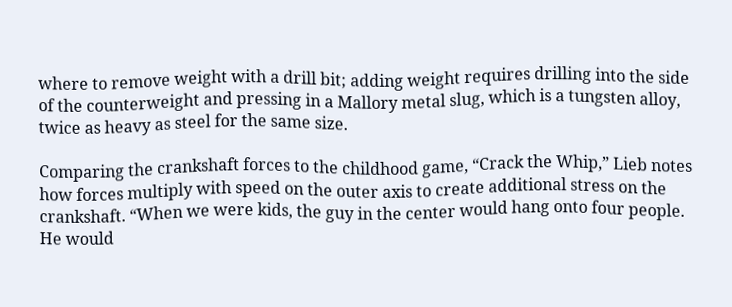where to remove weight with a drill bit; adding weight requires drilling into the side of the counterweight and pressing in a Mallory metal slug, which is a tungsten alloy, twice as heavy as steel for the same size.

Comparing the crankshaft forces to the childhood game, “Crack the Whip,” Lieb notes how forces multiply with speed on the outer axis to create additional stress on the crankshaft. “When we were kids, the guy in the center would hang onto four people. He would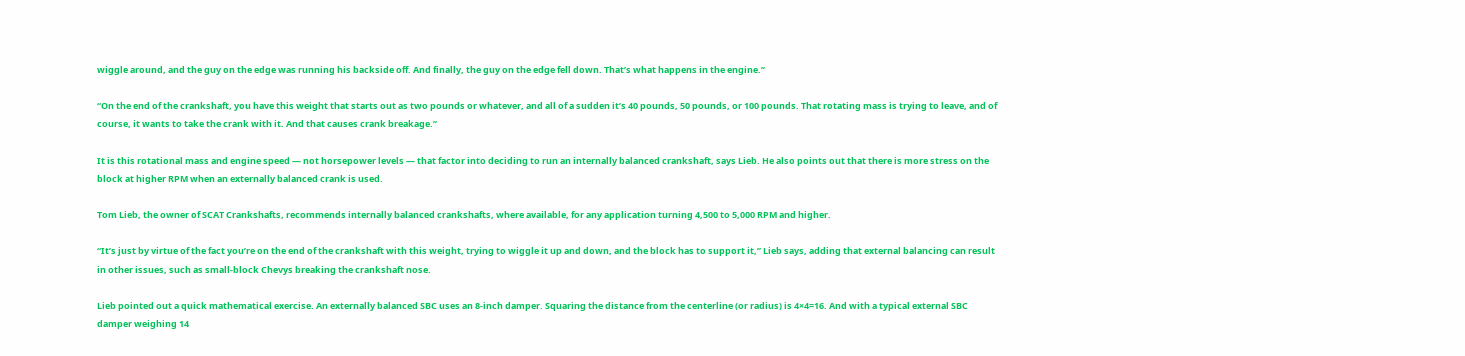wiggle around, and the guy on the edge was running his backside off. And finally, the guy on the edge fell down. That’s what happens in the engine.”

“On the end of the crankshaft, you have this weight that starts out as two pounds or whatever, and all of a sudden it’s 40 pounds, 50 pounds, or 100 pounds. That rotating mass is trying to leave, and of course, it wants to take the crank with it. And that causes crank breakage.”

It is this rotational mass and engine speed — not horsepower levels — that factor into deciding to run an internally balanced crankshaft, says Lieb. He also points out that there is more stress on the block at higher RPM when an externally balanced crank is used.

Tom Lieb, the owner of SCAT Crankshafts, recommends internally balanced crankshafts, where available, for any application turning 4,500 to 5,000 RPM and higher.

“It’s just by virtue of the fact you’re on the end of the crankshaft with this weight, trying to wiggle it up and down, and the block has to support it,” Lieb says, adding that external balancing can result in other issues, such as small-block Chevys breaking the crankshaft nose.

Lieb pointed out a quick mathematical exercise. An externally balanced SBC uses an 8-inch damper. Squaring the distance from the centerline (or radius) is 4×4=16. And with a typical external SBC damper weighing 14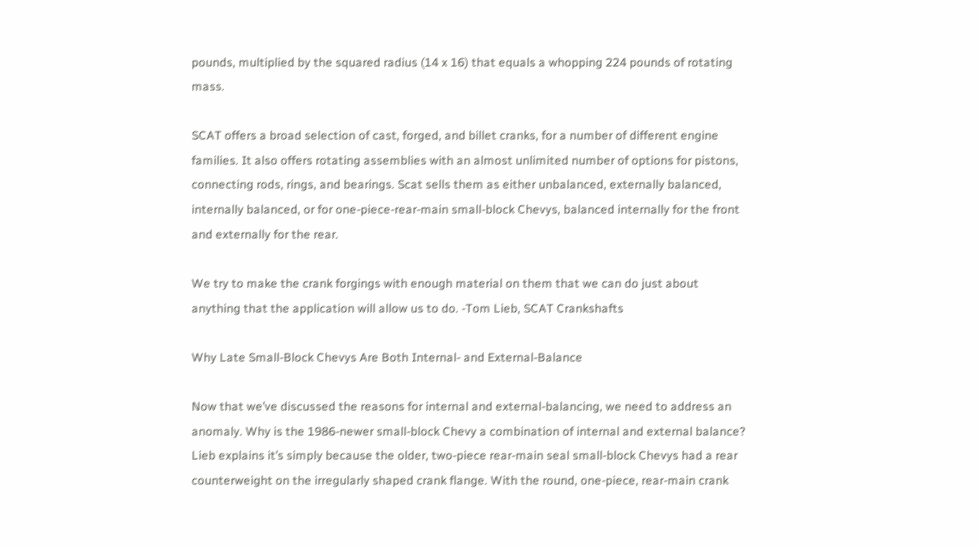pounds, multiplied by the squared radius (14 x 16) that equals a whopping 224 pounds of rotating mass.

SCAT offers a broad selection of cast, forged, and billet cranks, for a number of different engine families. It also offers rotating assemblies with an almost unlimited number of options for pistons, connecting rods, rings, and bearings. Scat sells them as either unbalanced, externally balanced, internally balanced, or for one-piece-rear-main small-block Chevys, balanced internally for the front and externally for the rear.

We try to make the crank forgings with enough material on them that we can do just about anything that the application will allow us to do. -Tom Lieb, SCAT Crankshafts

Why Late Small-Block Chevys Are Both Internal- and External-Balance

Now that we’ve discussed the reasons for internal and external-balancing, we need to address an anomaly. Why is the 1986-newer small-block Chevy a combination of internal and external balance? Lieb explains it’s simply because the older, two-piece rear-main seal small-block Chevys had a rear counterweight on the irregularly shaped crank flange. With the round, one-piece, rear-main crank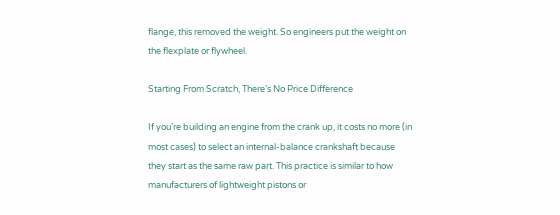flange, this removed the weight. So engineers put the weight on the flexplate or flywheel.

Starting From Scratch, There’s No Price Difference

If you’re building an engine from the crank up, it costs no more (in most cases) to select an internal-balance crankshaft because they start as the same raw part. This practice is similar to how manufacturers of lightweight pistons or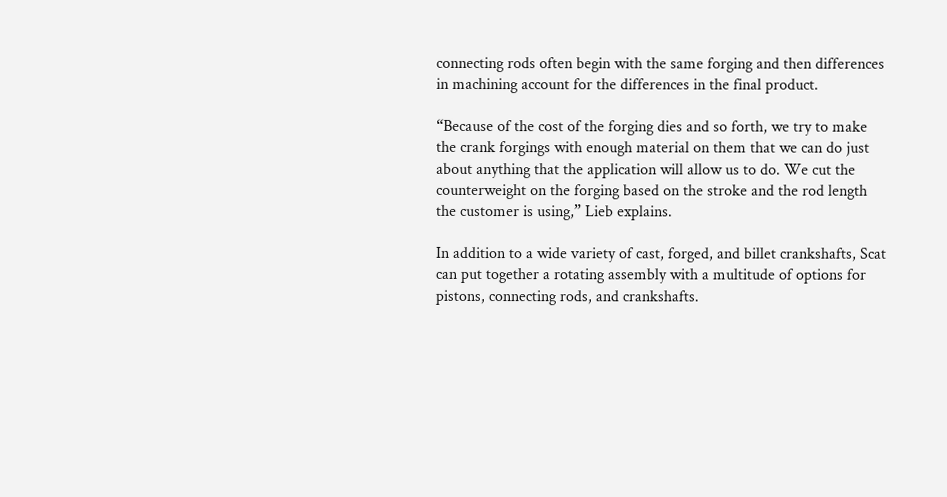connecting rods often begin with the same forging and then differences in machining account for the differences in the final product.

“Because of the cost of the forging dies and so forth, we try to make the crank forgings with enough material on them that we can do just about anything that the application will allow us to do. We cut the counterweight on the forging based on the stroke and the rod length the customer is using,” Lieb explains.

In addition to a wide variety of cast, forged, and billet crankshafts, Scat can put together a rotating assembly with a multitude of options for pistons, connecting rods, and crankshafts.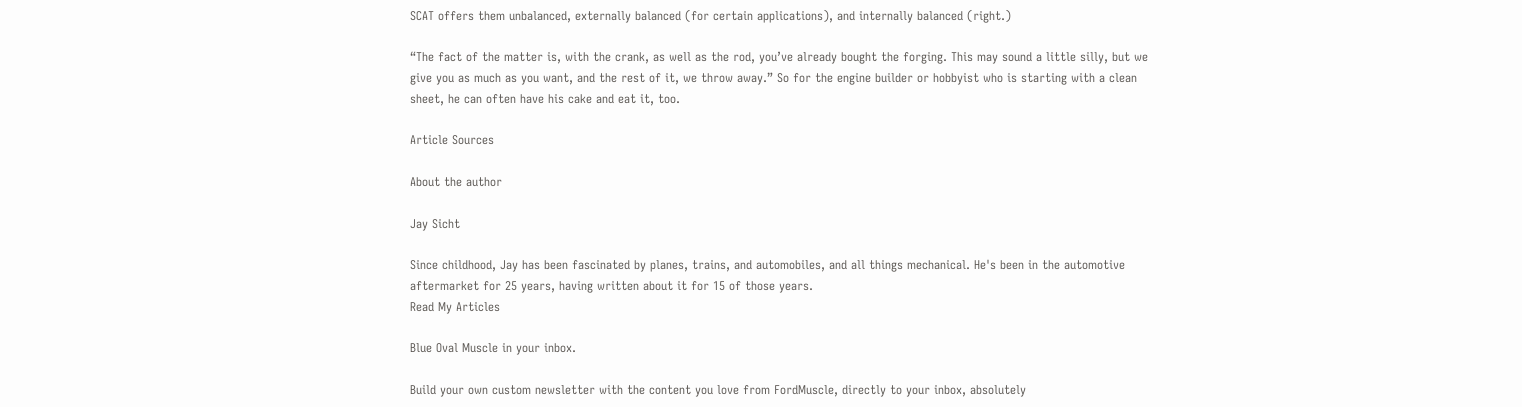SCAT offers them unbalanced, externally balanced (for certain applications), and internally balanced (right.)

“The fact of the matter is, with the crank, as well as the rod, you’ve already bought the forging. This may sound a little silly, but we give you as much as you want, and the rest of it, we throw away.” So for the engine builder or hobbyist who is starting with a clean sheet, he can often have his cake and eat it, too.

Article Sources

About the author

Jay Sicht

Since childhood, Jay has been fascinated by planes, trains, and automobiles, and all things mechanical. He's been in the automotive aftermarket for 25 years, having written about it for 15 of those years.
Read My Articles

Blue Oval Muscle in your inbox.

Build your own custom newsletter with the content you love from FordMuscle, directly to your inbox, absolutely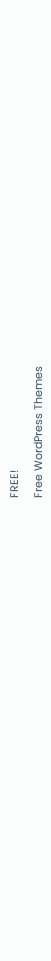FREE!

Free WordPress Themes